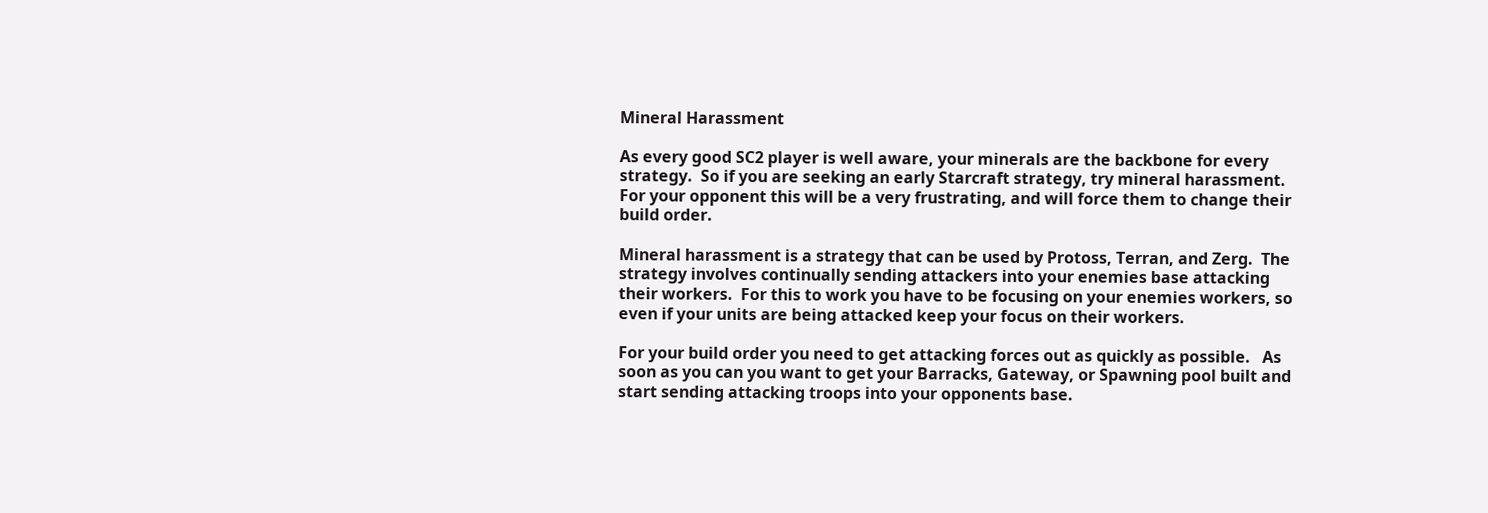Mineral Harassment

As every good SC2 player is well aware, your minerals are the backbone for every strategy.  So if you are seeking an early Starcraft strategy, try mineral harassment.  For your opponent this will be a very frustrating, and will force them to change their build order.

Mineral harassment is a strategy that can be used by Protoss, Terran, and Zerg.  The strategy involves continually sending attackers into your enemies base attacking their workers.  For this to work you have to be focusing on your enemies workers, so even if your units are being attacked keep your focus on their workers.

For your build order you need to get attacking forces out as quickly as possible.   As soon as you can you want to get your Barracks, Gateway, or Spawning pool built and start sending attacking troops into your opponents base.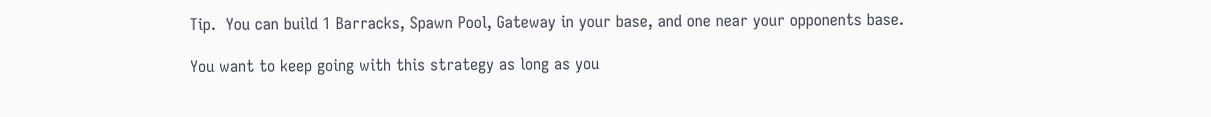Tip.  You can build 1 Barracks, Spawn Pool, Gateway in your base, and one near your opponents base.

You want to keep going with this strategy as long as you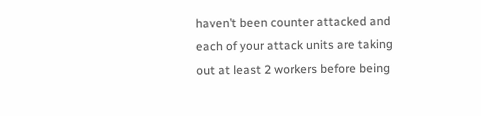haven’t been counter attacked and each of your attack units are taking out at least 2 workers before being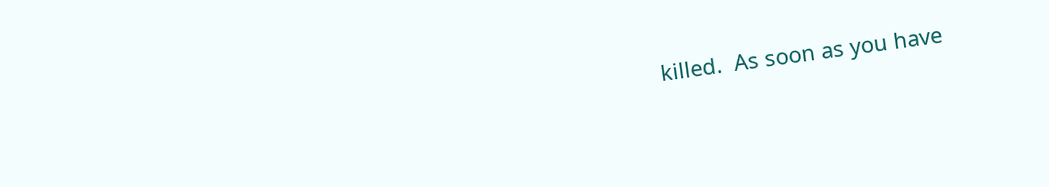killed.  As soon as you have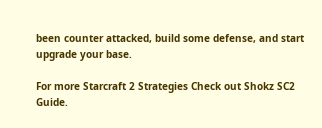been counter attacked, build some defense, and start upgrade your base.

For more Starcraft 2 Strategies Check out Shokz SC2 Guide.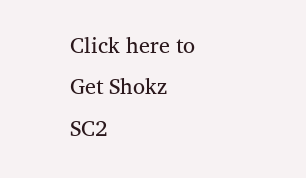Click here to Get Shokz SC2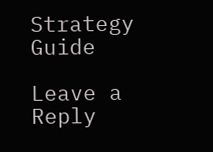Strategy Guide

Leave a Reply